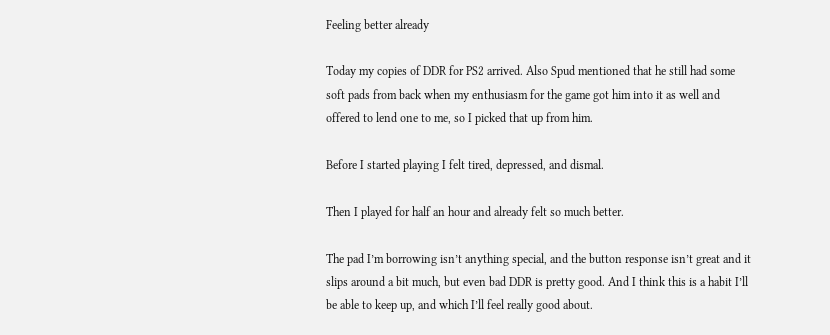Feeling better already

Today my copies of DDR for PS2 arrived. Also Spud mentioned that he still had some soft pads from back when my enthusiasm for the game got him into it as well and offered to lend one to me, so I picked that up from him.

Before I started playing I felt tired, depressed, and dismal.

Then I played for half an hour and already felt so much better.

The pad I’m borrowing isn’t anything special, and the button response isn’t great and it slips around a bit much, but even bad DDR is pretty good. And I think this is a habit I’ll be able to keep up, and which I’ll feel really good about.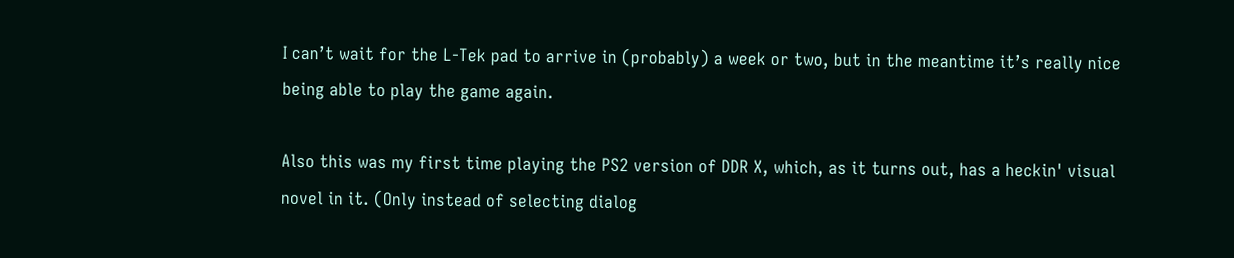I can’t wait for the L-Tek pad to arrive in (probably) a week or two, but in the meantime it’s really nice being able to play the game again.

Also this was my first time playing the PS2 version of DDR X, which, as it turns out, has a heckin' visual novel in it. (Only instead of selecting dialog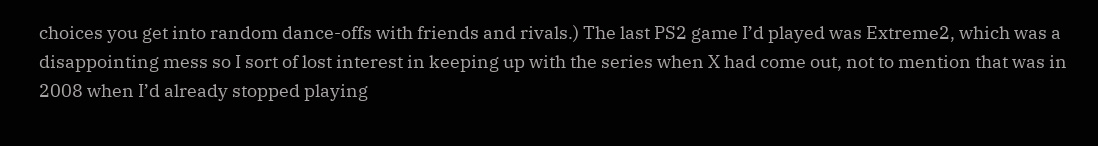choices you get into random dance-offs with friends and rivals.) The last PS2 game I’d played was Extreme2, which was a disappointing mess so I sort of lost interest in keeping up with the series when X had come out, not to mention that was in 2008 when I’d already stopped playing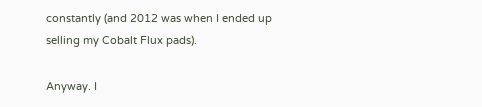constantly (and 2012 was when I ended up selling my Cobalt Flux pads).

Anyway. I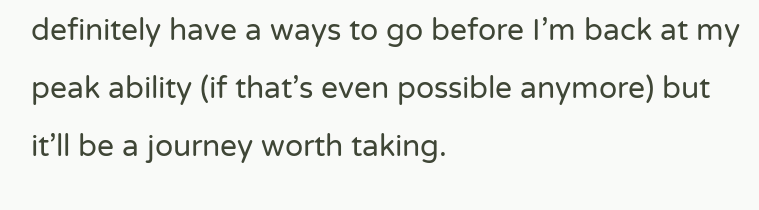definitely have a ways to go before I’m back at my peak ability (if that’s even possible anymore) but it’ll be a journey worth taking.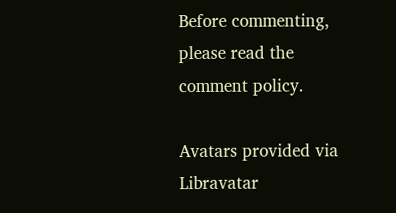Before commenting, please read the comment policy.

Avatars provided via Libravatar